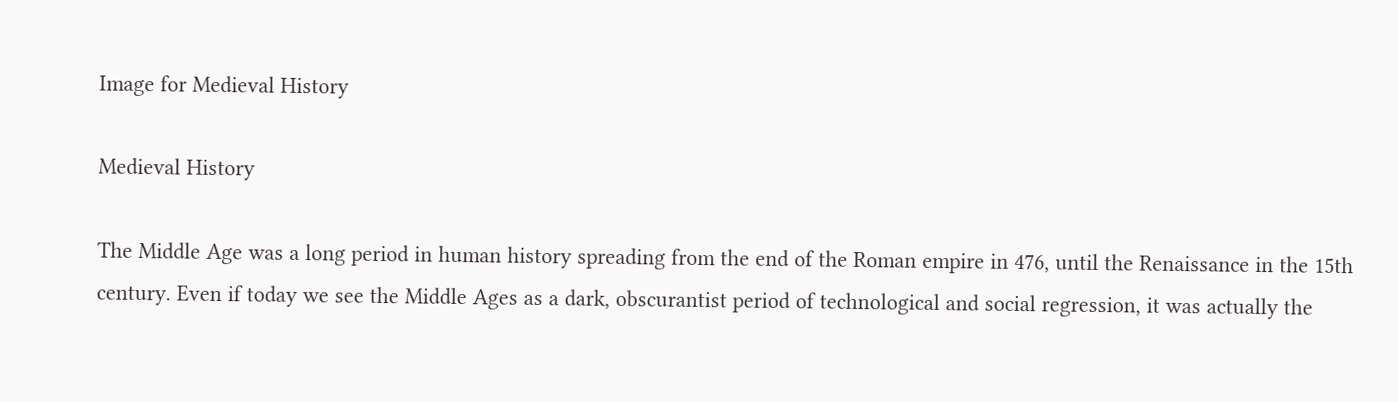Image for Medieval History

Medieval History

The Middle Age was a long period in human history spreading from the end of the Roman empire in 476, until the Renaissance in the 15th century. Even if today we see the Middle Ages as a dark, obscurantist period of technological and social regression, it was actually the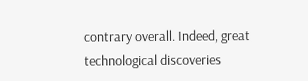contrary overall. Indeed, great technological discoveries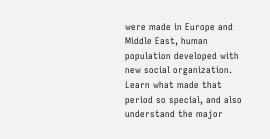were made in Europe and Middle East, human population developed with new social organization. Learn what made that period so special, and also understand the major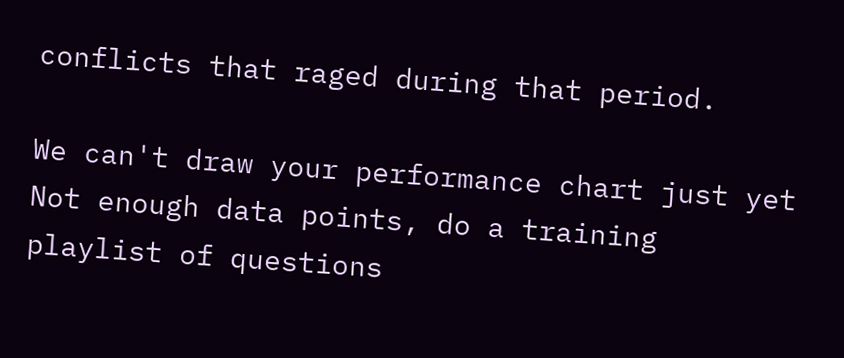conflicts that raged during that period.

We can't draw your performance chart just yet
Not enough data points, do a training playlist of questions